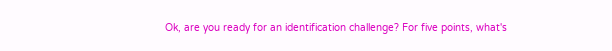Ok, are you ready for an identification challenge? For five points, what's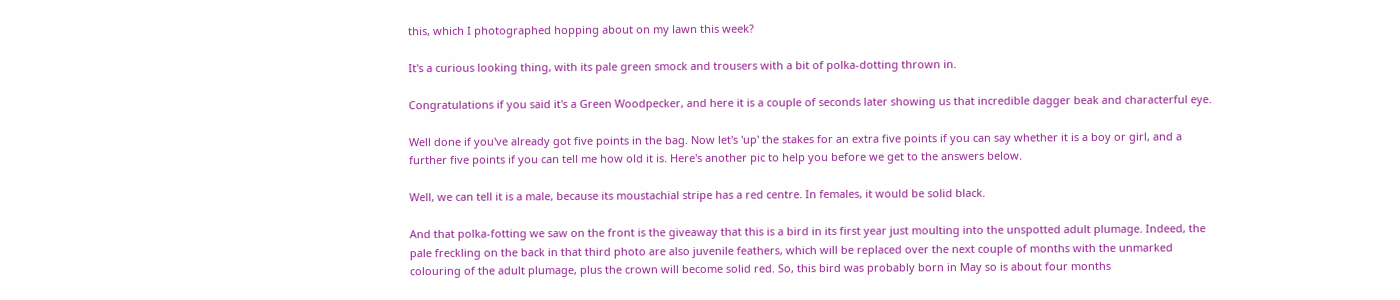this, which I photographed hopping about on my lawn this week?

It's a curious looking thing, with its pale green smock and trousers with a bit of polka-dotting thrown in.

Congratulations if you said it's a Green Woodpecker, and here it is a couple of seconds later showing us that incredible dagger beak and characterful eye.

Well done if you've already got five points in the bag. Now let's 'up' the stakes for an extra five points if you can say whether it is a boy or girl, and a further five points if you can tell me how old it is. Here's another pic to help you before we get to the answers below.

Well, we can tell it is a male, because its moustachial stripe has a red centre. In females, it would be solid black.

And that polka-fotting we saw on the front is the giveaway that this is a bird in its first year just moulting into the unspotted adult plumage. Indeed, the pale freckling on the back in that third photo are also juvenile feathers, which will be replaced over the next couple of months with the unmarked colouring of the adult plumage, plus the crown will become solid red. So, this bird was probably born in May so is about four months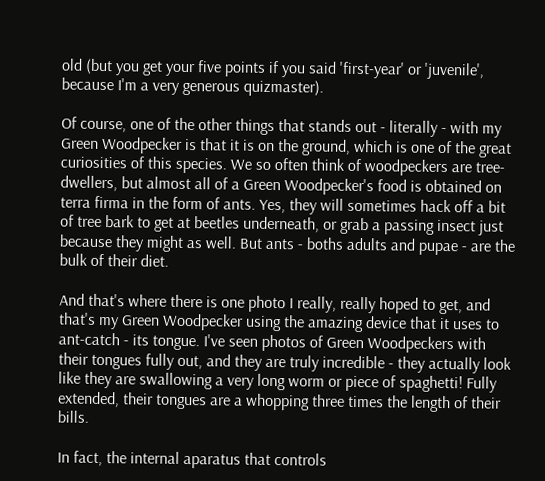old (but you get your five points if you said 'first-year' or 'juvenile', because I'm a very generous quizmaster).

Of course, one of the other things that stands out - literally - with my Green Woodpecker is that it is on the ground, which is one of the great curiosities of this species. We so often think of woodpeckers are tree-dwellers, but almost all of a Green Woodpecker's food is obtained on terra firma in the form of ants. Yes, they will sometimes hack off a bit of tree bark to get at beetles underneath, or grab a passing insect just because they might as well. But ants - boths adults and pupae - are the bulk of their diet.

And that's where there is one photo I really, really hoped to get, and that's my Green Woodpecker using the amazing device that it uses to ant-catch - its tongue. I've seen photos of Green Woodpeckers with their tongues fully out, and they are truly incredible - they actually look like they are swallowing a very long worm or piece of spaghetti! Fully extended, their tongues are a whopping three times the length of their bills.

In fact, the internal aparatus that controls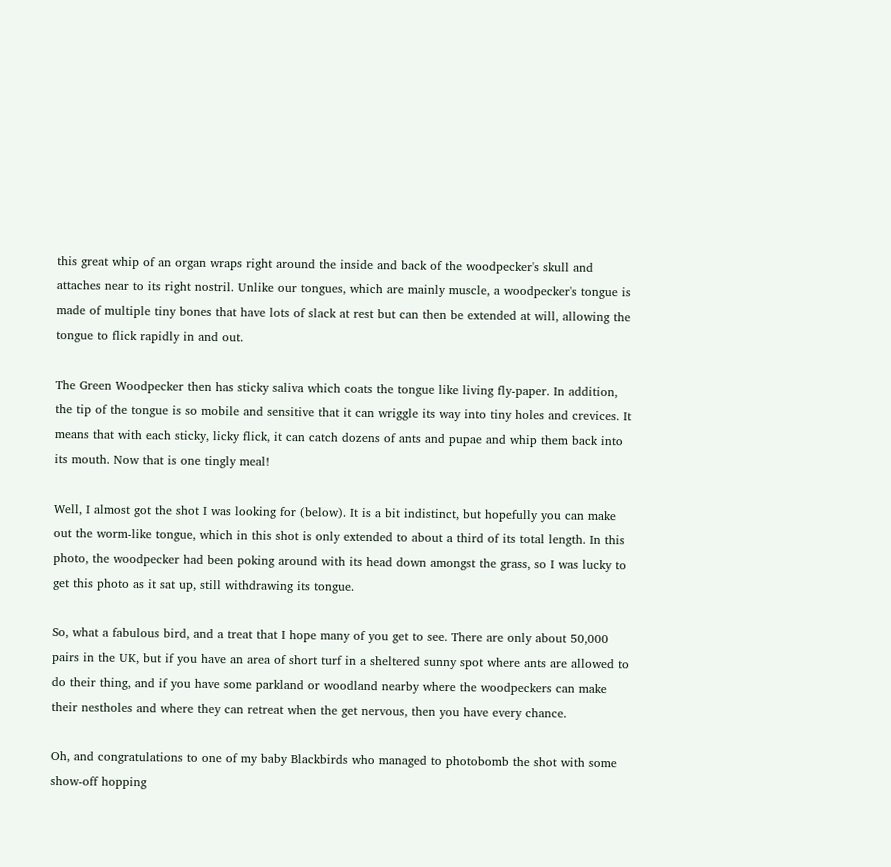this great whip of an organ wraps right around the inside and back of the woodpecker's skull and attaches near to its right nostril. Unlike our tongues, which are mainly muscle, a woodpecker's tongue is made of multiple tiny bones that have lots of slack at rest but can then be extended at will, allowing the tongue to flick rapidly in and out.

The Green Woodpecker then has sticky saliva which coats the tongue like living fly-paper. In addition, the tip of the tongue is so mobile and sensitive that it can wriggle its way into tiny holes and crevices. It means that with each sticky, licky flick, it can catch dozens of ants and pupae and whip them back into its mouth. Now that is one tingly meal!

Well, I almost got the shot I was looking for (below). It is a bit indistinct, but hopefully you can make out the worm-like tongue, which in this shot is only extended to about a third of its total length. In this photo, the woodpecker had been poking around with its head down amongst the grass, so I was lucky to get this photo as it sat up, still withdrawing its tongue.

So, what a fabulous bird, and a treat that I hope many of you get to see. There are only about 50,000 pairs in the UK, but if you have an area of short turf in a sheltered sunny spot where ants are allowed to do their thing, and if you have some parkland or woodland nearby where the woodpeckers can make their nestholes and where they can retreat when the get nervous, then you have every chance.

Oh, and congratulations to one of my baby Blackbirds who managed to photobomb the shot with some show-off hopping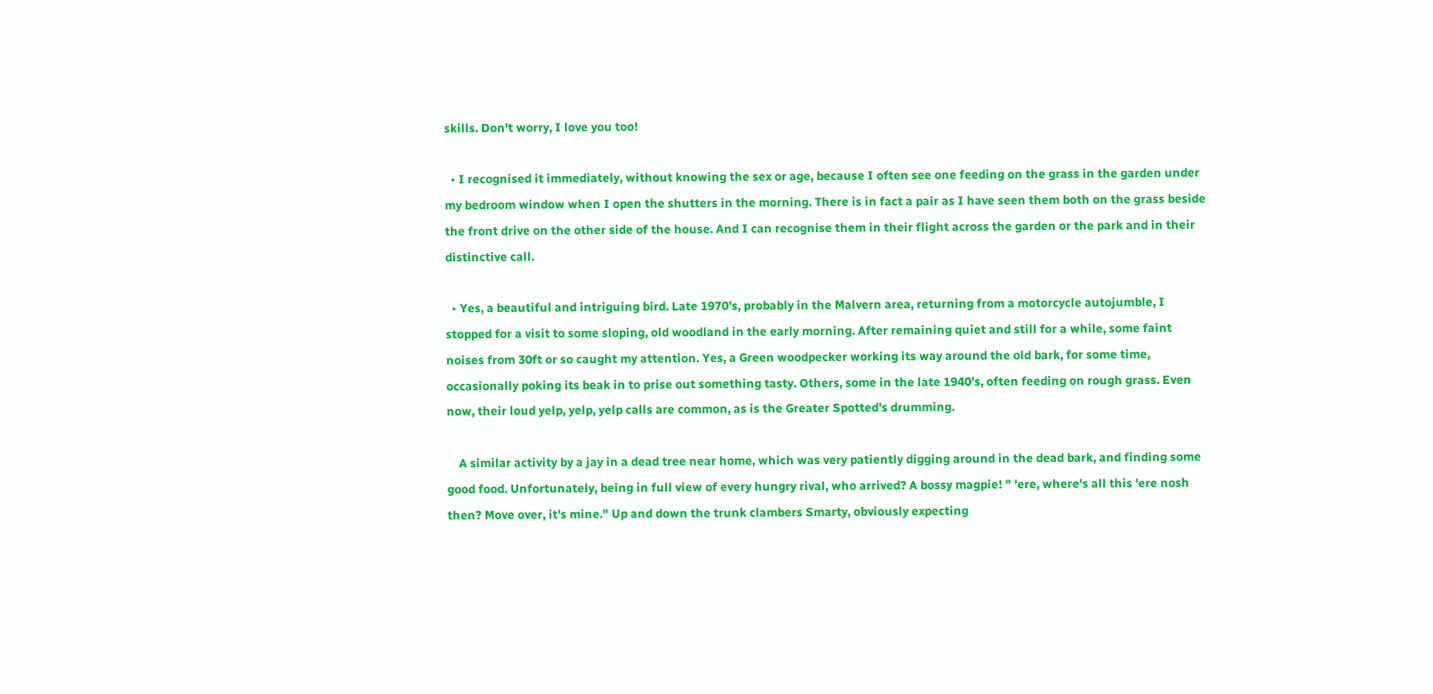skills. Don't worry, I love you too!

  • I recognised it immediately, without knowing the sex or age, because I often see one feeding on the grass in the garden under my bedroom window when I open the shutters in the morning. There is in fact a pair as I have seen them both on the grass beside the front drive on the other side of the house. And I can recognise them in their flight across the garden or the park and in their distinctive call.

  • Yes, a beautiful and intriguing bird. Late 1970's, probably in the Malvern area, returning from a motorcycle autojumble, I stopped for a visit to some sloping, old woodland in the early morning. After remaining quiet and still for a while, some faint noises from 30ft or so caught my attention. Yes, a Green woodpecker working its way around the old bark, for some time, occasionally poking its beak in to prise out something tasty. Others, some in the late 1940's, often feeding on rough grass. Even now, their loud yelp, yelp, yelp calls are common, as is the Greater Spotted's drumming.

    A similar activity by a jay in a dead tree near home, which was very patiently digging around in the dead bark, and finding some good food. Unfortunately, being in full view of every hungry rival, who arrived? A bossy magpie! " 'ere, where's all this 'ere nosh then? Move over, it's mine." Up and down the trunk clambers Smarty, obviously expecting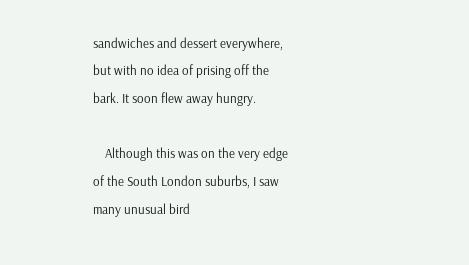sandwiches and dessert everywhere, but with no idea of prising off the bark. It soon flew away hungry.

    Although this was on the very edge of the South London suburbs, I saw many unusual bird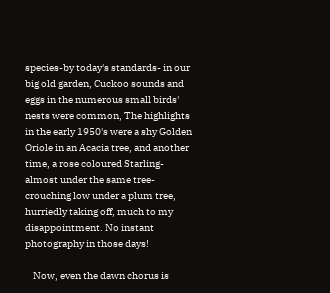species-by today's standards- in our big old garden, Cuckoo sounds and eggs in the numerous small birds' nests were common, The highlights in the early 1950's were a shy Golden Oriole in an Acacia tree, and another time, a rose coloured Starling-almost under the same tree-crouching low under a plum tree, hurriedly taking off, much to my disappointment. No instant photography in those days!

    Now, even the dawn chorus is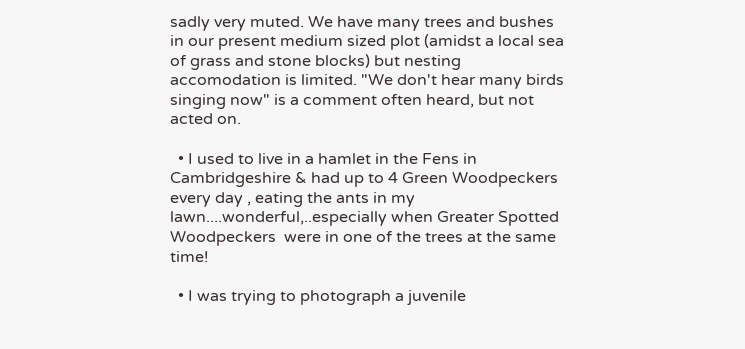sadly very muted. We have many trees and bushes in our present medium sized plot (amidst a local sea of grass and stone blocks) but nesting accomodation is limited. "We don't hear many birds singing now" is a comment often heard, but not acted on.

  • I used to live in a hamlet in the Fens in Cambridgeshire & had up to 4 Green Woodpeckers every day , eating the ants in my lawn....wonderful,..especially when Greater Spotted Woodpeckers  were in one of the trees at the same time!

  • I was trying to photograph a juvenile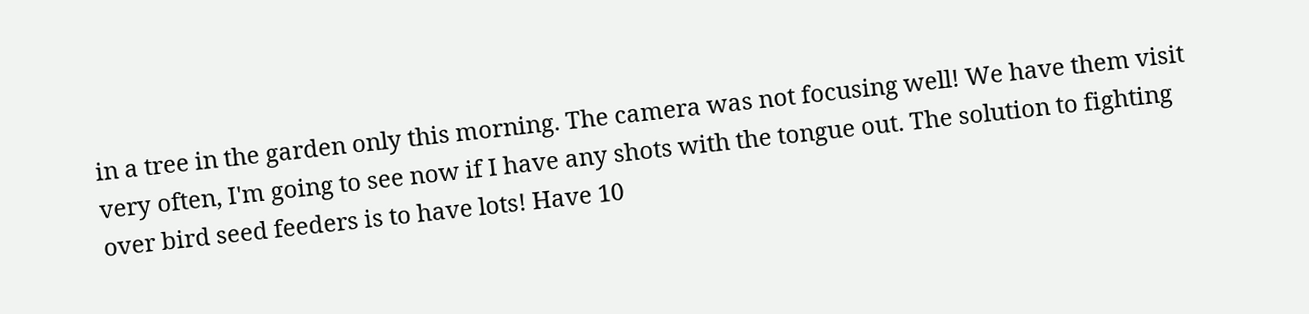in a tree in the garden only this morning. The camera was not focusing well! We have them visit very often, I'm going to see now if I have any shots with the tongue out. The solution to fighting over bird seed feeders is to have lots! Have 10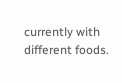currently with different foods.